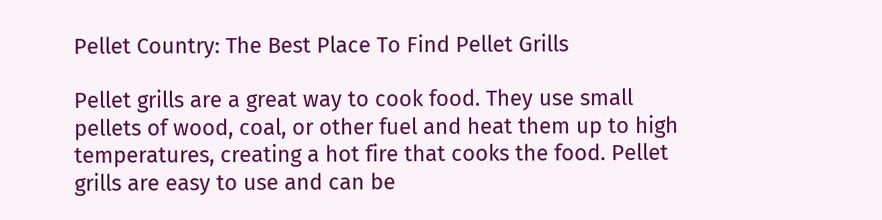Pellet Country: The Best Place To Find Pellet Grills

Pellet grills are a great way to cook food. They use small pellets of wood, coal, or other fuel and heat them up to high temperatures, creating a hot fire that cooks the food. Pellet grills are easy to use and can be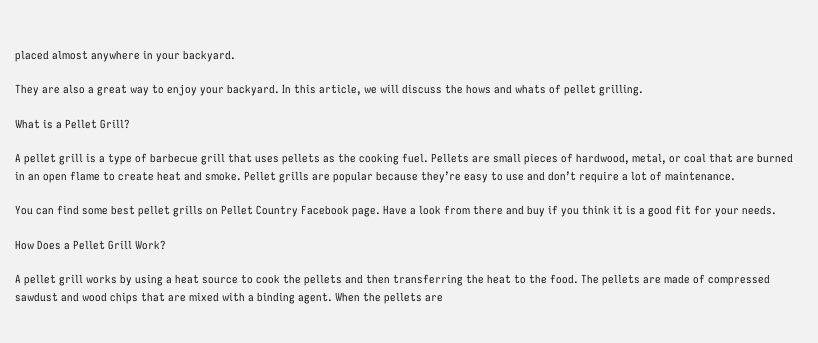placed almost anywhere in your backyard.

They are also a great way to enjoy your backyard. In this article, we will discuss the hows and whats of pellet grilling.

What is a Pellet Grill?

A pellet grill is a type of barbecue grill that uses pellets as the cooking fuel. Pellets are small pieces of hardwood, metal, or coal that are burned in an open flame to create heat and smoke. Pellet grills are popular because they’re easy to use and don’t require a lot of maintenance.

You can find some best pellet grills on Pellet Country Facebook page. Have a look from there and buy if you think it is a good fit for your needs.

How Does a Pellet Grill Work?

A pellet grill works by using a heat source to cook the pellets and then transferring the heat to the food. The pellets are made of compressed sawdust and wood chips that are mixed with a binding agent. When the pellets are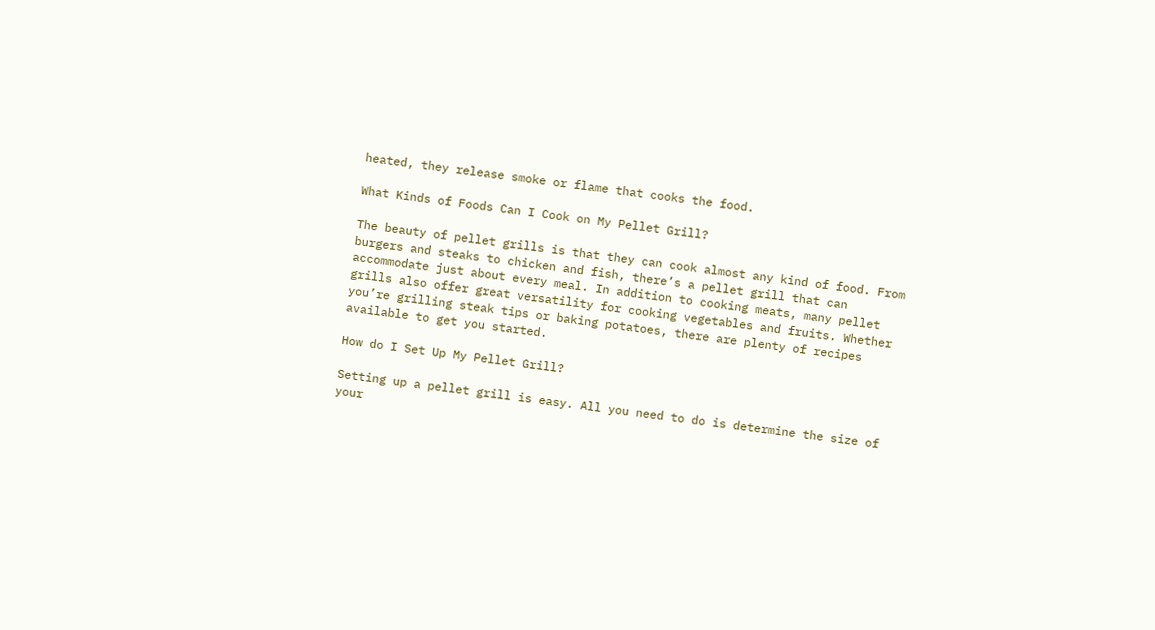heated, they release smoke or flame that cooks the food.

What Kinds of Foods Can I Cook on My Pellet Grill?

The beauty of pellet grills is that they can cook almost any kind of food. From burgers and steaks to chicken and fish, there’s a pellet grill that can accommodate just about every meal. In addition to cooking meats, many pellet grills also offer great versatility for cooking vegetables and fruits. Whether you’re grilling steak tips or baking potatoes, there are plenty of recipes available to get you started.

How do I Set Up My Pellet Grill?

Setting up a pellet grill is easy. All you need to do is determine the size of your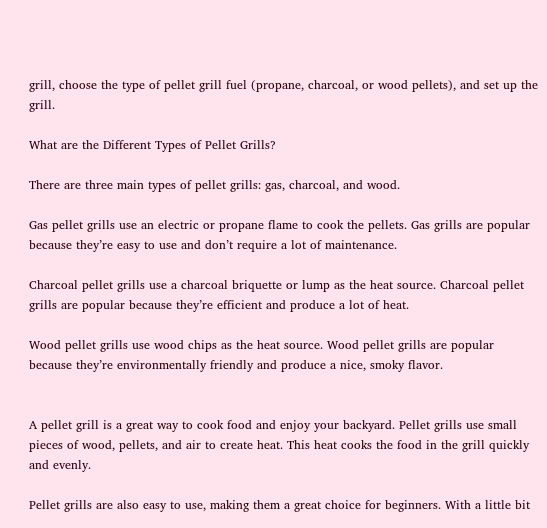grill, choose the type of pellet grill fuel (propane, charcoal, or wood pellets), and set up the grill.

What are the Different Types of Pellet Grills?

There are three main types of pellet grills: gas, charcoal, and wood.

Gas pellet grills use an electric or propane flame to cook the pellets. Gas grills are popular because they’re easy to use and don’t require a lot of maintenance.

Charcoal pellet grills use a charcoal briquette or lump as the heat source. Charcoal pellet grills are popular because they’re efficient and produce a lot of heat.

Wood pellet grills use wood chips as the heat source. Wood pellet grills are popular because they’re environmentally friendly and produce a nice, smoky flavor.


A pellet grill is a great way to cook food and enjoy your backyard. Pellet grills use small pieces of wood, pellets, and air to create heat. This heat cooks the food in the grill quickly and evenly.

Pellet grills are also easy to use, making them a great choice for beginners. With a little bit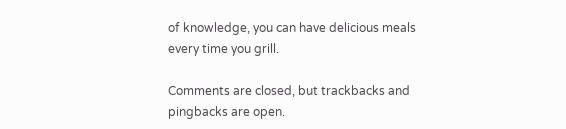of knowledge, you can have delicious meals every time you grill.

Comments are closed, but trackbacks and pingbacks are open.